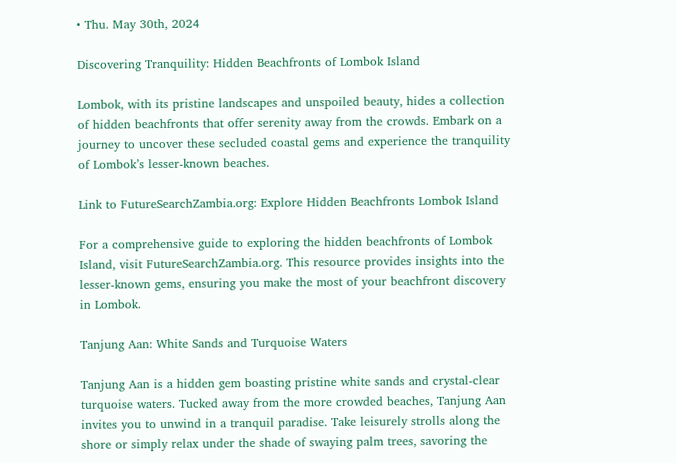• Thu. May 30th, 2024

Discovering Tranquility: Hidden Beachfronts of Lombok Island

Lombok, with its pristine landscapes and unspoiled beauty, hides a collection of hidden beachfronts that offer serenity away from the crowds. Embark on a journey to uncover these secluded coastal gems and experience the tranquility of Lombok’s lesser-known beaches.

Link to FutureSearchZambia.org: Explore Hidden Beachfronts Lombok Island

For a comprehensive guide to exploring the hidden beachfronts of Lombok Island, visit FutureSearchZambia.org. This resource provides insights into the lesser-known gems, ensuring you make the most of your beachfront discovery in Lombok.

Tanjung Aan: White Sands and Turquoise Waters

Tanjung Aan is a hidden gem boasting pristine white sands and crystal-clear turquoise waters. Tucked away from the more crowded beaches, Tanjung Aan invites you to unwind in a tranquil paradise. Take leisurely strolls along the shore or simply relax under the shade of swaying palm trees, savoring the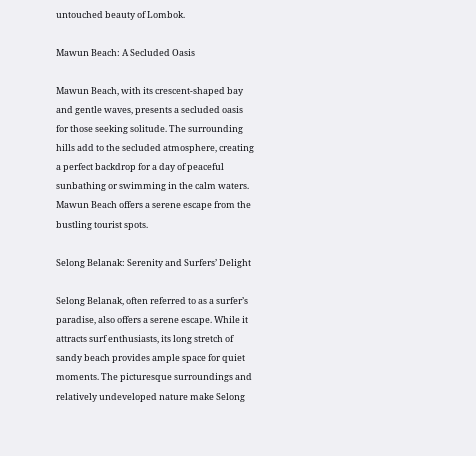untouched beauty of Lombok.

Mawun Beach: A Secluded Oasis

Mawun Beach, with its crescent-shaped bay and gentle waves, presents a secluded oasis for those seeking solitude. The surrounding hills add to the secluded atmosphere, creating a perfect backdrop for a day of peaceful sunbathing or swimming in the calm waters. Mawun Beach offers a serene escape from the bustling tourist spots.

Selong Belanak: Serenity and Surfers’ Delight

Selong Belanak, often referred to as a surfer’s paradise, also offers a serene escape. While it attracts surf enthusiasts, its long stretch of sandy beach provides ample space for quiet moments. The picturesque surroundings and relatively undeveloped nature make Selong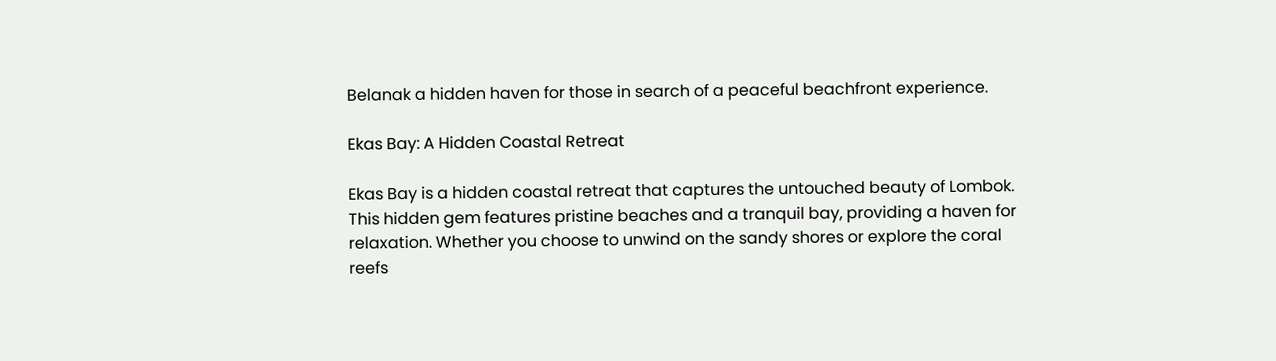Belanak a hidden haven for those in search of a peaceful beachfront experience.

Ekas Bay: A Hidden Coastal Retreat

Ekas Bay is a hidden coastal retreat that captures the untouched beauty of Lombok. This hidden gem features pristine beaches and a tranquil bay, providing a haven for relaxation. Whether you choose to unwind on the sandy shores or explore the coral reefs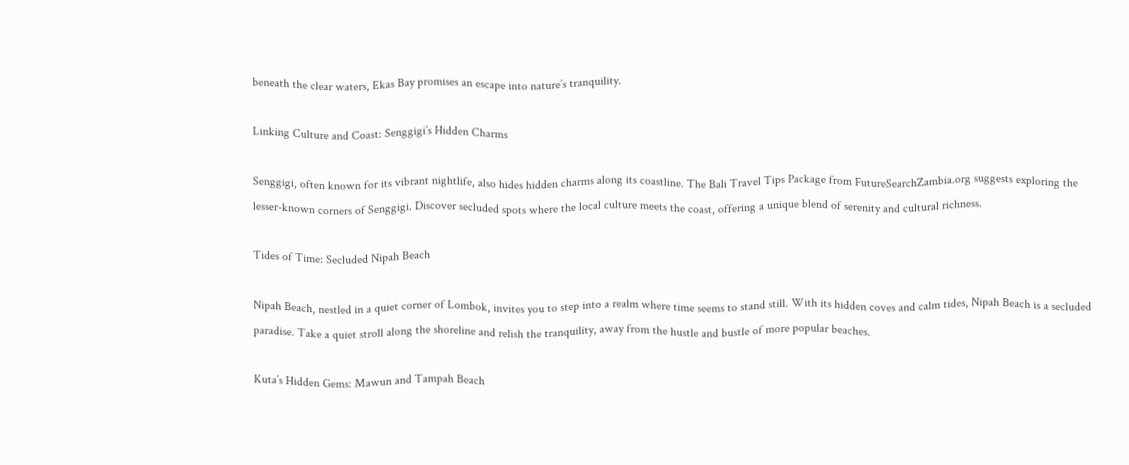beneath the clear waters, Ekas Bay promises an escape into nature’s tranquility.

Linking Culture and Coast: Senggigi’s Hidden Charms

Senggigi, often known for its vibrant nightlife, also hides hidden charms along its coastline. The Bali Travel Tips Package from FutureSearchZambia.org suggests exploring the lesser-known corners of Senggigi. Discover secluded spots where the local culture meets the coast, offering a unique blend of serenity and cultural richness.

Tides of Time: Secluded Nipah Beach

Nipah Beach, nestled in a quiet corner of Lombok, invites you to step into a realm where time seems to stand still. With its hidden coves and calm tides, Nipah Beach is a secluded paradise. Take a quiet stroll along the shoreline and relish the tranquility, away from the hustle and bustle of more popular beaches.

Kuta’s Hidden Gems: Mawun and Tampah Beach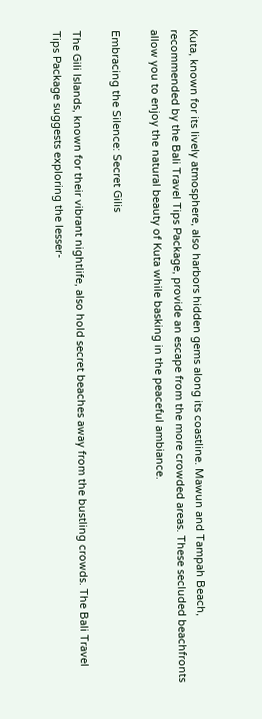Kuta, known for its lively atmosphere, also harbors hidden gems along its coastline. Mawun and Tampah Beach, recommended by the Bali Travel Tips Package, provide an escape from the more crowded areas. These secluded beachfronts allow you to enjoy the natural beauty of Kuta while basking in the peaceful ambiance.

Embracing the Silence: Secret Gilis

The Gili Islands, known for their vibrant nightlife, also hold secret beaches away from the bustling crowds. The Bali Travel Tips Package suggests exploring the lesser-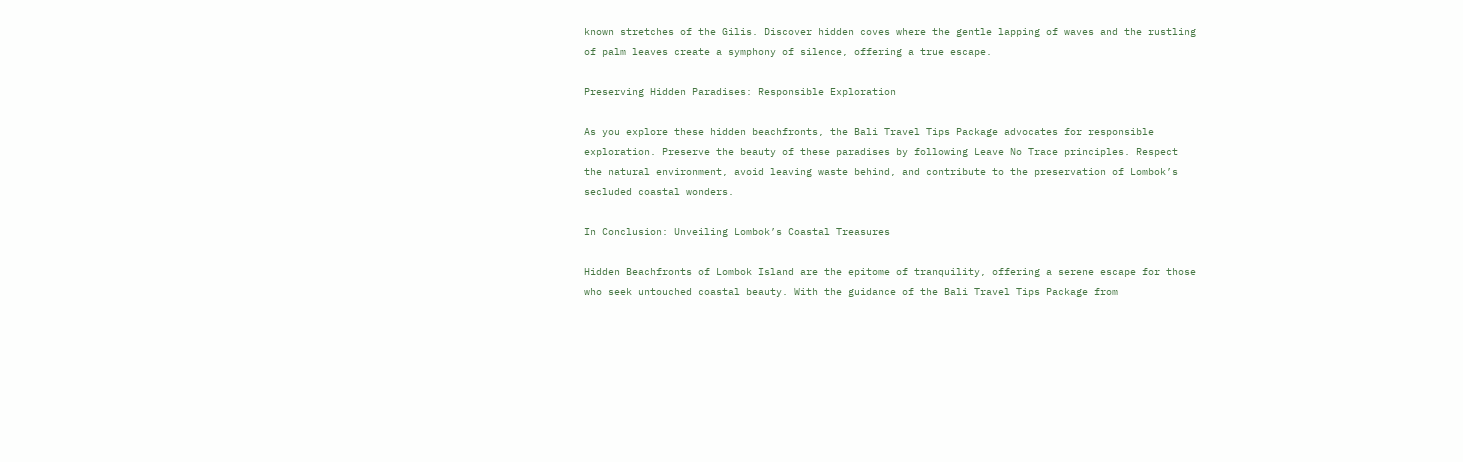known stretches of the Gilis. Discover hidden coves where the gentle lapping of waves and the rustling of palm leaves create a symphony of silence, offering a true escape.

Preserving Hidden Paradises: Responsible Exploration

As you explore these hidden beachfronts, the Bali Travel Tips Package advocates for responsible exploration. Preserve the beauty of these paradises by following Leave No Trace principles. Respect the natural environment, avoid leaving waste behind, and contribute to the preservation of Lombok’s secluded coastal wonders.

In Conclusion: Unveiling Lombok’s Coastal Treasures

Hidden Beachfronts of Lombok Island are the epitome of tranquility, offering a serene escape for those who seek untouched coastal beauty. With the guidance of the Bali Travel Tips Package from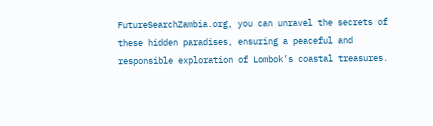FutureSearchZambia.org, you can unravel the secrets of these hidden paradises, ensuring a peaceful and responsible exploration of Lombok’s coastal treasures.